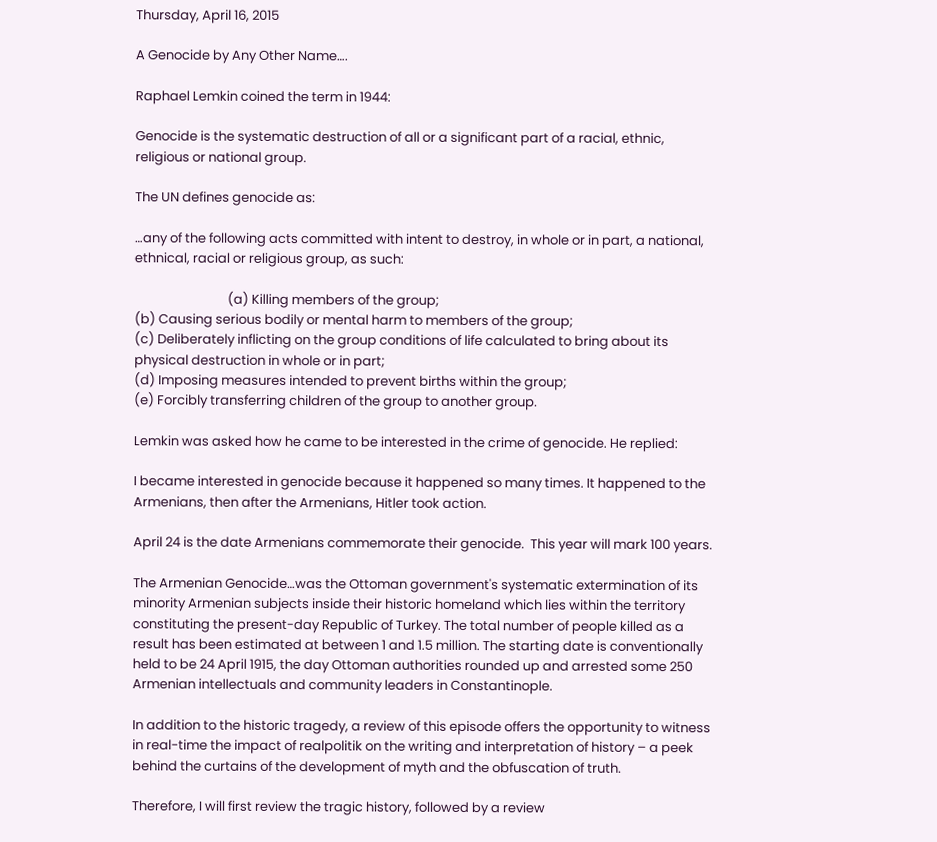Thursday, April 16, 2015

A Genocide by Any Other Name….

Raphael Lemkin coined the term in 1944:

Genocide is the systematic destruction of all or a significant part of a racial, ethnic, religious or national group.

The UN defines genocide as:

…any of the following acts committed with intent to destroy, in whole or in part, a national, ethnical, racial or religious group, as such:

                               (a) Killing members of the group;
(b) Causing serious bodily or mental harm to members of the group;
(c) Deliberately inflicting on the group conditions of life calculated to bring about its physical destruction in whole or in part;
(d) Imposing measures intended to prevent births within the group;
(e) Forcibly transferring children of the group to another group.

Lemkin was asked how he came to be interested in the crime of genocide. He replied:

I became interested in genocide because it happened so many times. It happened to the Armenians, then after the Armenians, Hitler took action.

April 24 is the date Armenians commemorate their genocide.  This year will mark 100 years.

The Armenian Genocide…was the Ottoman government's systematic extermination of its minority Armenian subjects inside their historic homeland which lies within the territory constituting the present-day Republic of Turkey. The total number of people killed as a result has been estimated at between 1 and 1.5 million. The starting date is conventionally held to be 24 April 1915, the day Ottoman authorities rounded up and arrested some 250 Armenian intellectuals and community leaders in Constantinople.

In addition to the historic tragedy, a review of this episode offers the opportunity to witness in real-time the impact of realpolitik on the writing and interpretation of history – a peek behind the curtains of the development of myth and the obfuscation of truth.

Therefore, I will first review the tragic history, followed by a review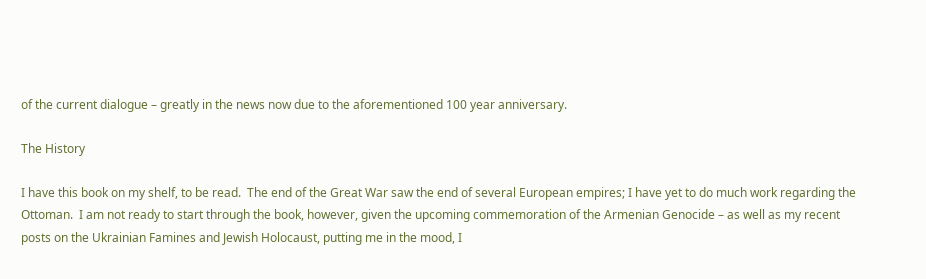of the current dialogue – greatly in the news now due to the aforementioned 100 year anniversary.

The History

I have this book on my shelf, to be read.  The end of the Great War saw the end of several European empires; I have yet to do much work regarding the Ottoman.  I am not ready to start through the book, however, given the upcoming commemoration of the Armenian Genocide – as well as my recent posts on the Ukrainian Famines and Jewish Holocaust, putting me in the mood, I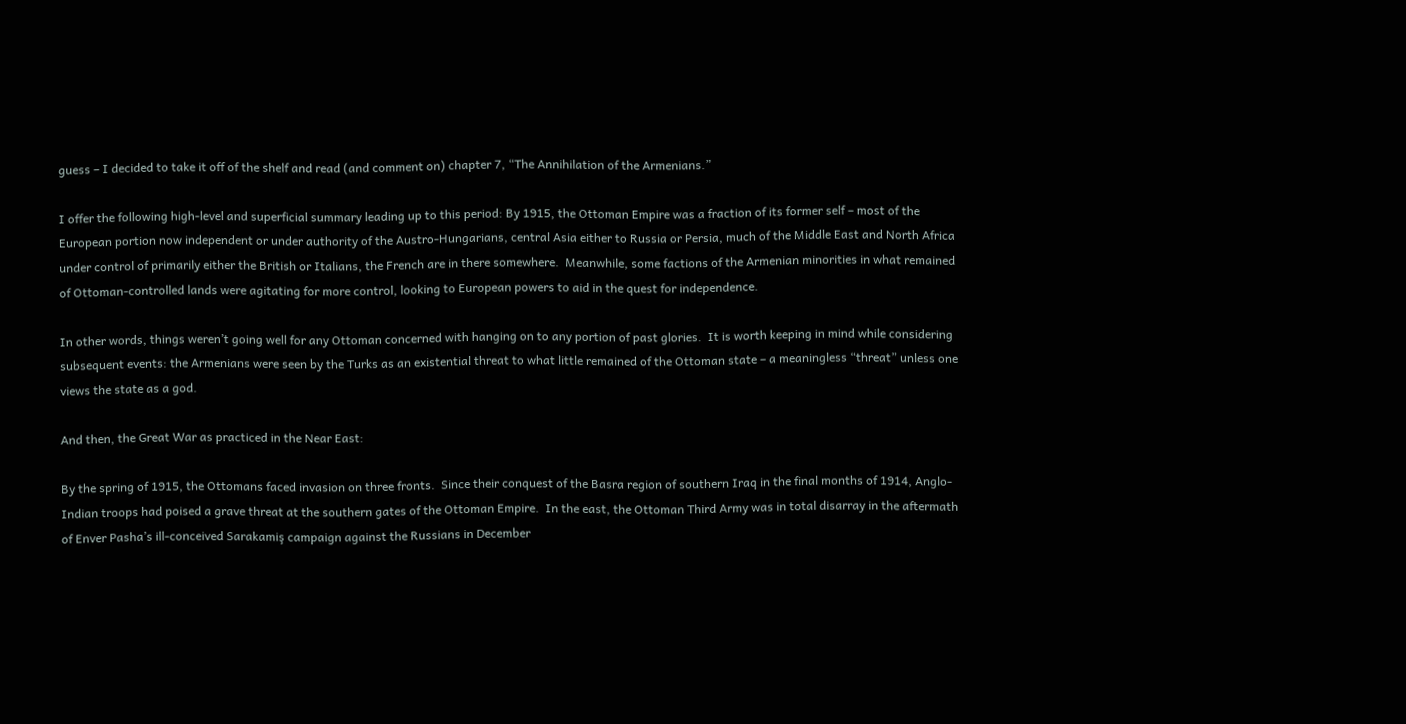guess – I decided to take it off of the shelf and read (and comment on) chapter 7, “The Annihilation of the Armenians.”

I offer the following high-level and superficial summary leading up to this period: By 1915, the Ottoman Empire was a fraction of its former self – most of the European portion now independent or under authority of the Austro-Hungarians, central Asia either to Russia or Persia, much of the Middle East and North Africa under control of primarily either the British or Italians, the French are in there somewhere.  Meanwhile, some factions of the Armenian minorities in what remained of Ottoman-controlled lands were agitating for more control, looking to European powers to aid in the quest for independence.

In other words, things weren’t going well for any Ottoman concerned with hanging on to any portion of past glories.  It is worth keeping in mind while considering subsequent events: the Armenians were seen by the Turks as an existential threat to what little remained of the Ottoman state – a meaningless “threat” unless one views the state as a god.

And then, the Great War as practiced in the Near East:

By the spring of 1915, the Ottomans faced invasion on three fronts.  Since their conquest of the Basra region of southern Iraq in the final months of 1914, Anglo-Indian troops had poised a grave threat at the southern gates of the Ottoman Empire.  In the east, the Ottoman Third Army was in total disarray in the aftermath of Enver Pasha’s ill-conceived Sarakamiş campaign against the Russians in December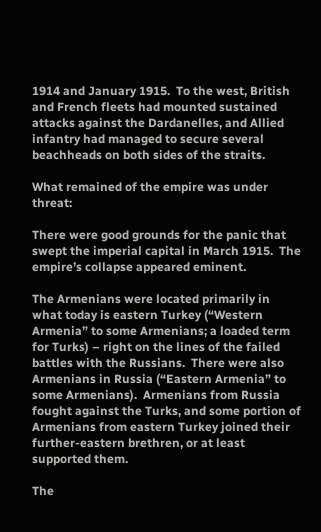1914 and January 1915.  To the west, British and French fleets had mounted sustained attacks against the Dardanelles, and Allied infantry had managed to secure several beachheads on both sides of the straits.

What remained of the empire was under threat:

There were good grounds for the panic that swept the imperial capital in March 1915.  The empire’s collapse appeared eminent.

The Armenians were located primarily in what today is eastern Turkey (“Western Armenia” to some Armenians; a loaded term for Turks) – right on the lines of the failed battles with the Russians.  There were also Armenians in Russia (“Eastern Armenia” to some Armenians).  Armenians from Russia fought against the Turks, and some portion of Armenians from eastern Turkey joined their further-eastern brethren, or at least supported them.

The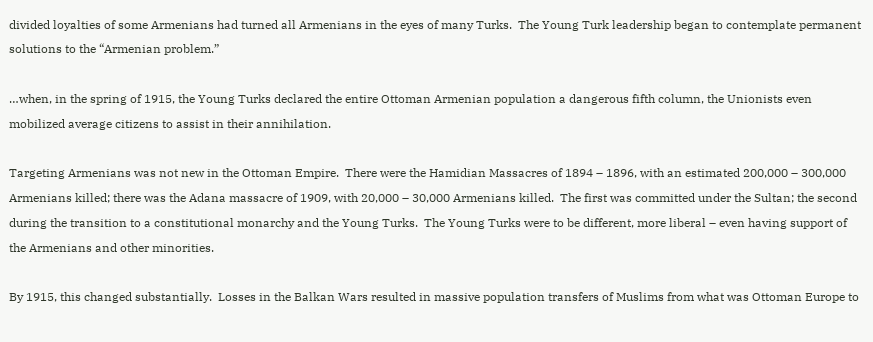divided loyalties of some Armenians had turned all Armenians in the eyes of many Turks.  The Young Turk leadership began to contemplate permanent solutions to the “Armenian problem.”

…when, in the spring of 1915, the Young Turks declared the entire Ottoman Armenian population a dangerous fifth column, the Unionists even mobilized average citizens to assist in their annihilation.

Targeting Armenians was not new in the Ottoman Empire.  There were the Hamidian Massacres of 1894 – 1896, with an estimated 200,000 – 300,000 Armenians killed; there was the Adana massacre of 1909, with 20,000 – 30,000 Armenians killed.  The first was committed under the Sultan; the second during the transition to a constitutional monarchy and the Young Turks.  The Young Turks were to be different, more liberal – even having support of the Armenians and other minorities.

By 1915, this changed substantially.  Losses in the Balkan Wars resulted in massive population transfers of Muslims from what was Ottoman Europe to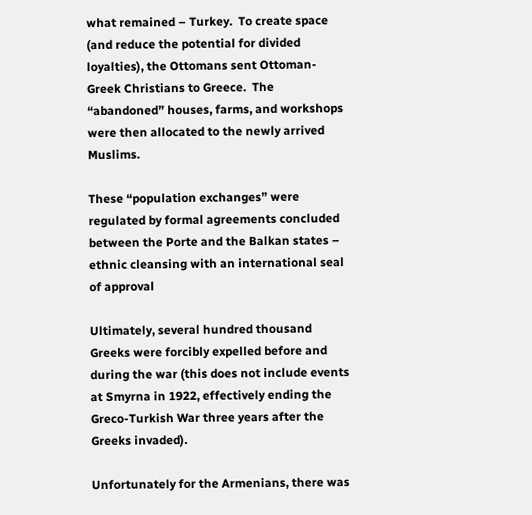what remained – Turkey.  To create space (and reduce the potential for divided loyalties), the Ottomans sent Ottoman-Greek Christians to Greece.  The “abandoned” houses, farms, and workshops were then allocated to the newly arrived Muslims.

These “population exchanges” were regulated by formal agreements concluded between the Porte and the Balkan states – ethnic cleansing with an international seal of approval

Ultimately, several hundred thousand Greeks were forcibly expelled before and during the war (this does not include events at Smyrna in 1922, effectively ending the Greco-Turkish War three years after the Greeks invaded).

Unfortunately for the Armenians, there was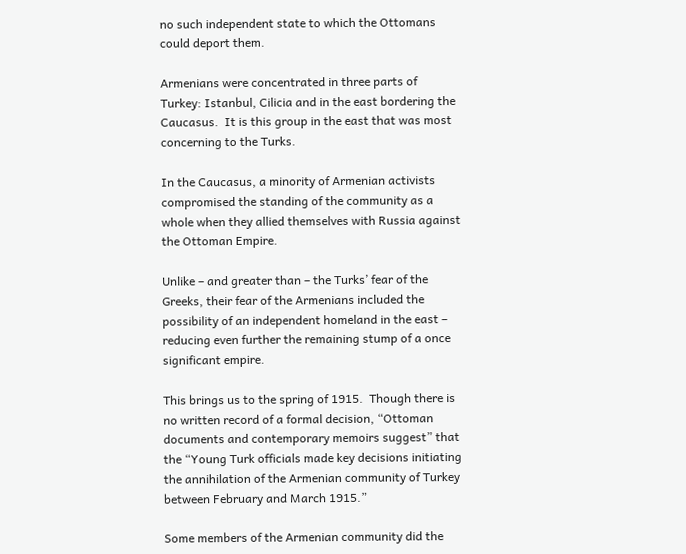no such independent state to which the Ottomans could deport them.

Armenians were concentrated in three parts of Turkey: Istanbul, Cilicia and in the east bordering the Caucasus.  It is this group in the east that was most concerning to the Turks.

In the Caucasus, a minority of Armenian activists compromised the standing of the community as a whole when they allied themselves with Russia against the Ottoman Empire.

Unlike – and greater than – the Turks’ fear of the Greeks, their fear of the Armenians included the possibility of an independent homeland in the east – reducing even further the remaining stump of a once significant empire.

This brings us to the spring of 1915.  Though there is no written record of a formal decision, “Ottoman documents and contemporary memoirs suggest” that the “Young Turk officials made key decisions initiating the annihilation of the Armenian community of Turkey between February and March 1915.”

Some members of the Armenian community did the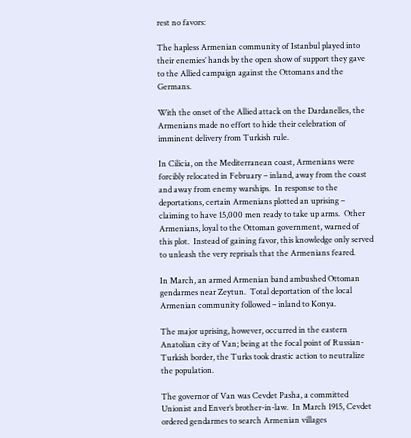rest no favors:

The hapless Armenian community of Istanbul played into their enemies’ hands by the open show of support they gave to the Allied campaign against the Ottomans and the Germans.

With the onset of the Allied attack on the Dardanelles, the Armenians made no effort to hide their celebration of imminent delivery from Turkish rule.

In Cilicia, on the Mediterranean coast, Armenians were forcibly relocated in February – inland, away from the coast and away from enemy warships.  In response to the deportations, certain Armenians plotted an uprising – claiming to have 15,000 men ready to take up arms.  Other Armenians, loyal to the Ottoman government, warned of this plot.  Instead of gaining favor, this knowledge only served to unleash the very reprisals that the Armenians feared.

In March, an armed Armenian band ambushed Ottoman gendarmes near Zeytun.  Total deportation of the local Armenian community followed – inland to Konya.

The major uprising, however, occurred in the eastern Anatolian city of Van; being at the focal point of Russian-Turkish border, the Turks took drastic action to neutralize the population.

The governor of Van was Cevdet Pasha, a committed Unionist and Enver’s brother-in-law.  In March 1915, Cevdet ordered gendarmes to search Armenian villages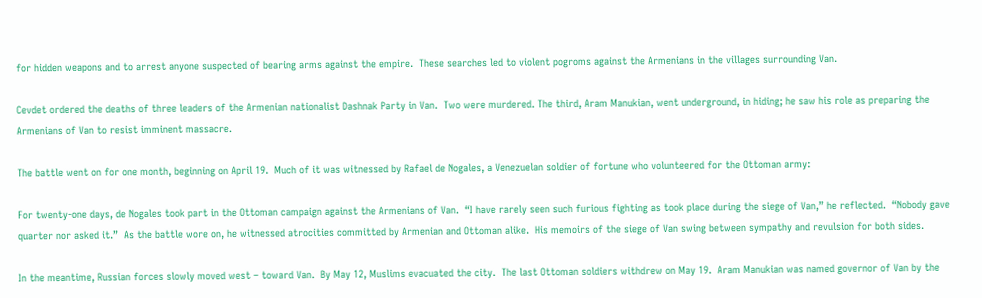for hidden weapons and to arrest anyone suspected of bearing arms against the empire.  These searches led to violent pogroms against the Armenians in the villages surrounding Van.

Cevdet ordered the deaths of three leaders of the Armenian nationalist Dashnak Party in Van.  Two were murdered. The third, Aram Manukian, went underground, in hiding; he saw his role as preparing the Armenians of Van to resist imminent massacre.

The battle went on for one month, beginning on April 19.  Much of it was witnessed by Rafael de Nogales, a Venezuelan soldier of fortune who volunteered for the Ottoman army:

For twenty-one days, de Nogales took part in the Ottoman campaign against the Armenians of Van.  “I have rarely seen such furious fighting as took place during the siege of Van,” he reflected.  “Nobody gave quarter nor asked it.”  As the battle wore on, he witnessed atrocities committed by Armenian and Ottoman alike.  His memoirs of the siege of Van swing between sympathy and revulsion for both sides.

In the meantime, Russian forces slowly moved west – toward Van.  By May 12, Muslims evacuated the city.  The last Ottoman soldiers withdrew on May 19.  Aram Manukian was named governor of Van by the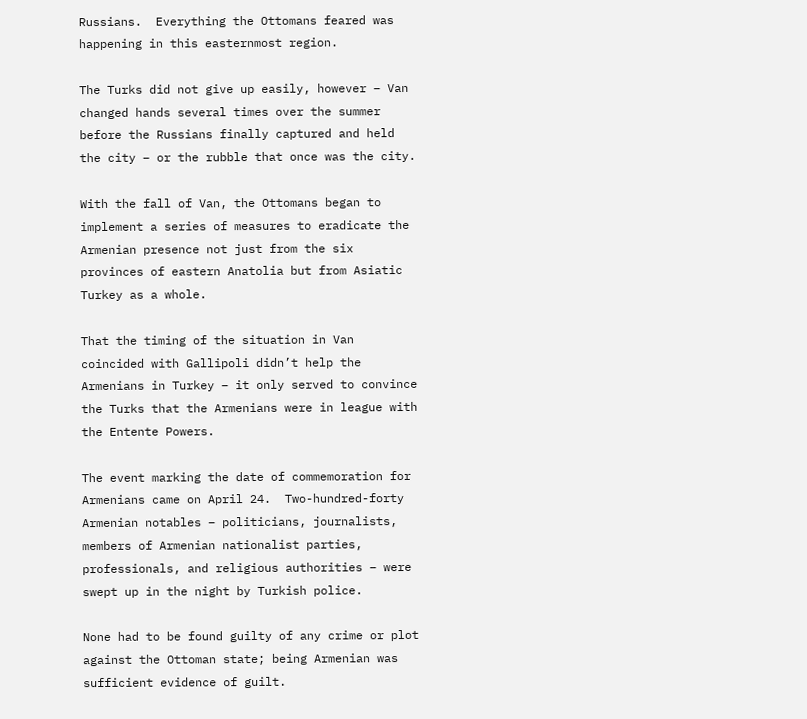Russians.  Everything the Ottomans feared was happening in this easternmost region.

The Turks did not give up easily, however – Van changed hands several times over the summer before the Russians finally captured and held the city – or the rubble that once was the city.

With the fall of Van, the Ottomans began to implement a series of measures to eradicate the Armenian presence not just from the six provinces of eastern Anatolia but from Asiatic Turkey as a whole.

That the timing of the situation in Van coincided with Gallipoli didn’t help the Armenians in Turkey – it only served to convince the Turks that the Armenians were in league with the Entente Powers.

The event marking the date of commemoration for Armenians came on April 24.  Two-hundred-forty Armenian notables – politicians, journalists, members of Armenian nationalist parties, professionals, and religious authorities – were swept up in the night by Turkish police.

None had to be found guilty of any crime or plot against the Ottoman state; being Armenian was sufficient evidence of guilt.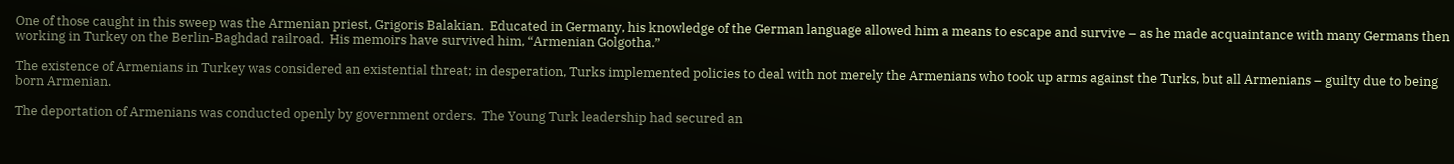One of those caught in this sweep was the Armenian priest, Grigoris Balakian.  Educated in Germany, his knowledge of the German language allowed him a means to escape and survive – as he made acquaintance with many Germans then working in Turkey on the Berlin-Baghdad railroad.  His memoirs have survived him, “Armenian Golgotha.”

The existence of Armenians in Turkey was considered an existential threat; in desperation, Turks implemented policies to deal with not merely the Armenians who took up arms against the Turks, but all Armenians – guilty due to being born Armenian.

The deportation of Armenians was conducted openly by government orders.  The Young Turk leadership had secured an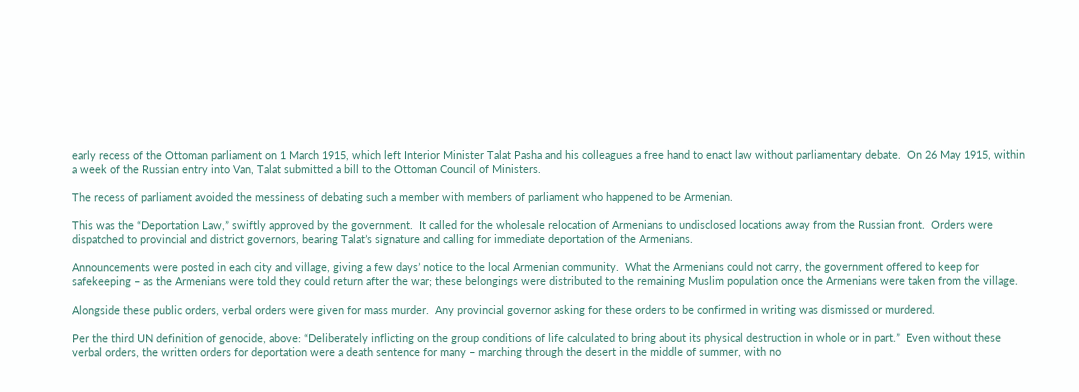early recess of the Ottoman parliament on 1 March 1915, which left Interior Minister Talat Pasha and his colleagues a free hand to enact law without parliamentary debate.  On 26 May 1915, within a week of the Russian entry into Van, Talat submitted a bill to the Ottoman Council of Ministers.

The recess of parliament avoided the messiness of debating such a member with members of parliament who happened to be Armenian.

This was the “Deportation Law,” swiftly approved by the government.  It called for the wholesale relocation of Armenians to undisclosed locations away from the Russian front.  Orders were dispatched to provincial and district governors, bearing Talat’s signature and calling for immediate deportation of the Armenians.

Announcements were posted in each city and village, giving a few days’ notice to the local Armenian community.  What the Armenians could not carry, the government offered to keep for safekeeping – as the Armenians were told they could return after the war; these belongings were distributed to the remaining Muslim population once the Armenians were taken from the village.

Alongside these public orders, verbal orders were given for mass murder.  Any provincial governor asking for these orders to be confirmed in writing was dismissed or murdered.

Per the third UN definition of genocide, above: “Deliberately inflicting on the group conditions of life calculated to bring about its physical destruction in whole or in part.”  Even without these verbal orders, the written orders for deportation were a death sentence for many – marching through the desert in the middle of summer, with no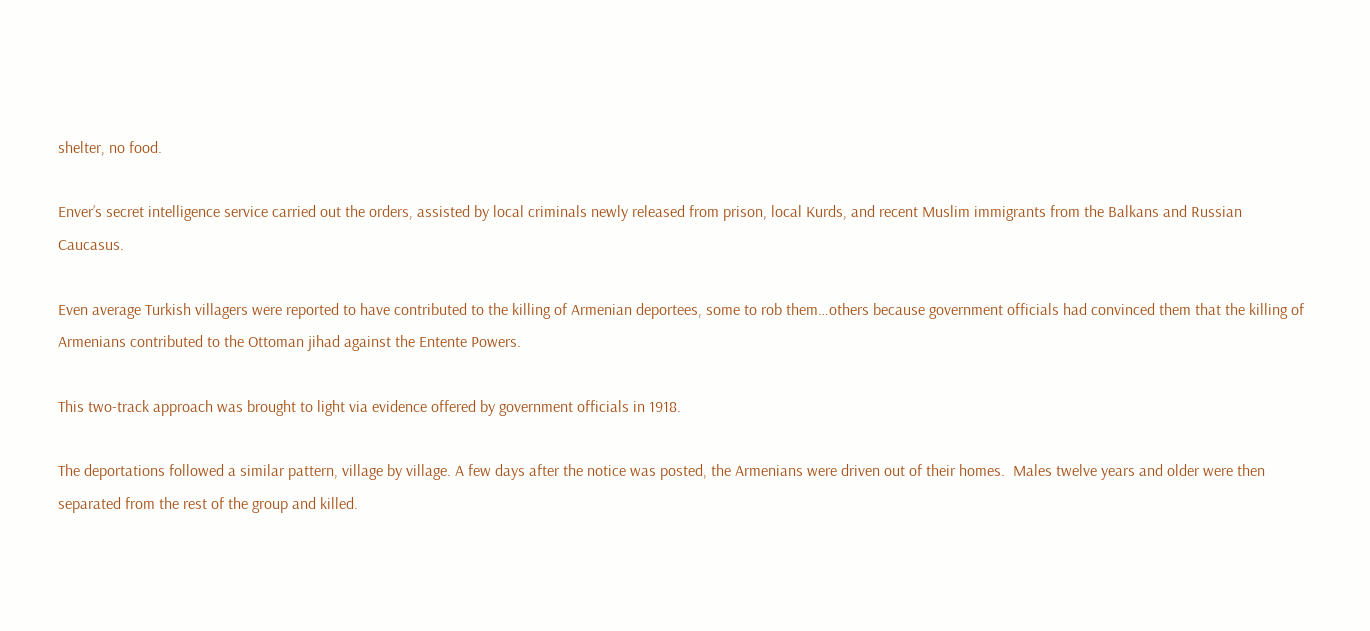shelter, no food.

Enver’s secret intelligence service carried out the orders, assisted by local criminals newly released from prison, local Kurds, and recent Muslim immigrants from the Balkans and Russian Caucasus.

Even average Turkish villagers were reported to have contributed to the killing of Armenian deportees, some to rob them…others because government officials had convinced them that the killing of Armenians contributed to the Ottoman jihad against the Entente Powers.

This two-track approach was brought to light via evidence offered by government officials in 1918.

The deportations followed a similar pattern, village by village. A few days after the notice was posted, the Armenians were driven out of their homes.  Males twelve years and older were then separated from the rest of the group and killed.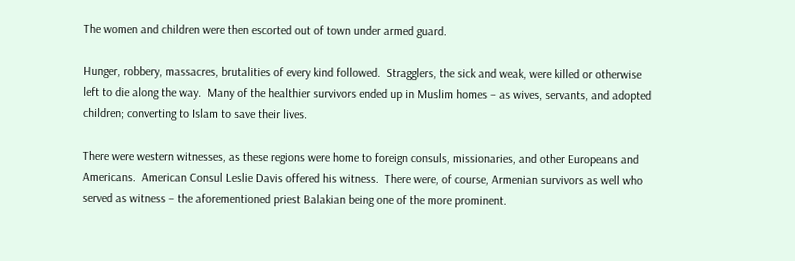The women and children were then escorted out of town under armed guard.

Hunger, robbery, massacres, brutalities of every kind followed.  Stragglers, the sick and weak, were killed or otherwise left to die along the way.  Many of the healthier survivors ended up in Muslim homes – as wives, servants, and adopted children; converting to Islam to save their lives.

There were western witnesses, as these regions were home to foreign consuls, missionaries, and other Europeans and Americans.  American Consul Leslie Davis offered his witness.  There were, of course, Armenian survivors as well who served as witness – the aforementioned priest Balakian being one of the more prominent.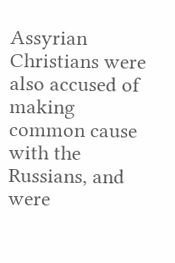Assyrian Christians were also accused of making common cause with the Russians, and were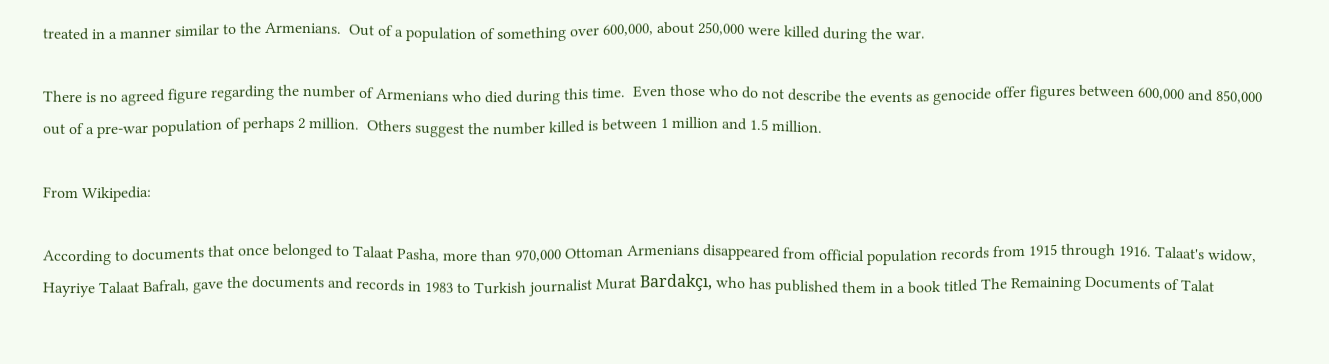treated in a manner similar to the Armenians.  Out of a population of something over 600,000, about 250,000 were killed during the war.

There is no agreed figure regarding the number of Armenians who died during this time.  Even those who do not describe the events as genocide offer figures between 600,000 and 850,000 out of a pre-war population of perhaps 2 million.  Others suggest the number killed is between 1 million and 1.5 million.

From Wikipedia:

According to documents that once belonged to Talaat Pasha, more than 970,000 Ottoman Armenians disappeared from official population records from 1915 through 1916. Talaat's widow, Hayriye Talaat Bafralı, gave the documents and records in 1983 to Turkish journalist Murat Bardakçı, who has published them in a book titled The Remaining Documents of Talat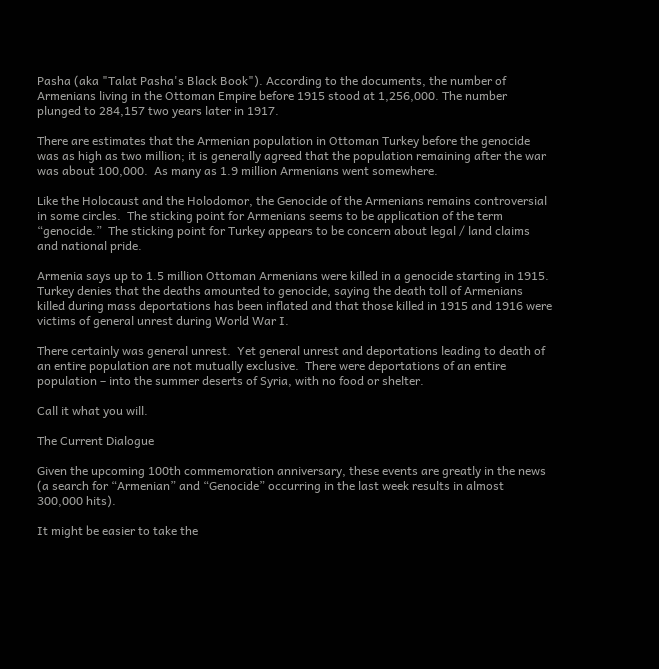Pasha (aka "Talat Pasha's Black Book"). According to the documents, the number of Armenians living in the Ottoman Empire before 1915 stood at 1,256,000. The number plunged to 284,157 two years later in 1917.

There are estimates that the Armenian population in Ottoman Turkey before the genocide was as high as two million; it is generally agreed that the population remaining after the war was about 100,000.  As many as 1.9 million Armenians went somewhere.

Like the Holocaust and the Holodomor, the Genocide of the Armenians remains controversial in some circles.  The sticking point for Armenians seems to be application of the term “genocide.”  The sticking point for Turkey appears to be concern about legal / land claims and national pride.

Armenia says up to 1.5 million Ottoman Armenians were killed in a genocide starting in 1915. Turkey denies that the deaths amounted to genocide, saying the death toll of Armenians killed during mass deportations has been inflated and that those killed in 1915 and 1916 were victims of general unrest during World War I.

There certainly was general unrest.  Yet general unrest and deportations leading to death of an entire population are not mutually exclusive.  There were deportations of an entire population – into the summer deserts of Syria, with no food or shelter.

Call it what you will.

The Current Dialogue

Given the upcoming 100th commemoration anniversary, these events are greatly in the news (a search for “Armenian” and “Genocide” occurring in the last week results in almost 300,000 hits).

It might be easier to take the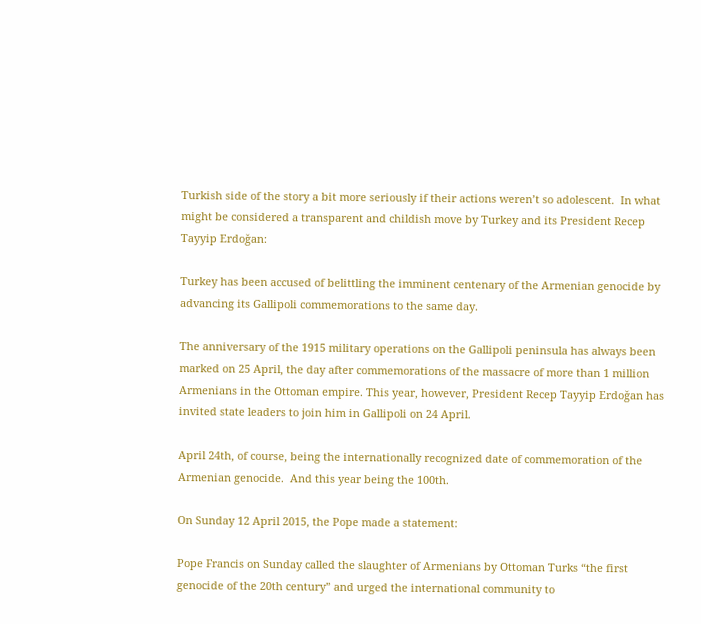Turkish side of the story a bit more seriously if their actions weren’t so adolescent.  In what might be considered a transparent and childish move by Turkey and its President Recep Tayyip Erdoğan:

Turkey has been accused of belittling the imminent centenary of the Armenian genocide by advancing its Gallipoli commemorations to the same day.

The anniversary of the 1915 military operations on the Gallipoli peninsula has always been marked on 25 April, the day after commemorations of the massacre of more than 1 million Armenians in the Ottoman empire. This year, however, President Recep Tayyip Erdoğan has invited state leaders to join him in Gallipoli on 24 April.

April 24th, of course, being the internationally recognized date of commemoration of the Armenian genocide.  And this year being the 100th.

On Sunday 12 April 2015, the Pope made a statement:

Pope Francis on Sunday called the slaughter of Armenians by Ottoman Turks “the first genocide of the 20th century” and urged the international community to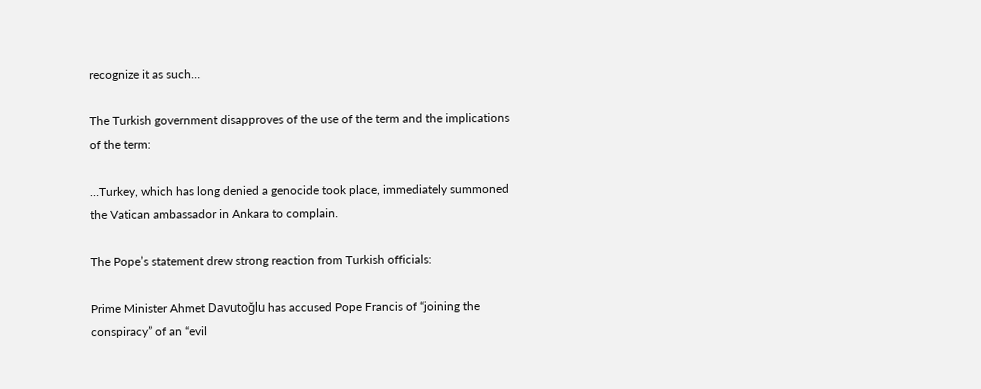recognize it as such…

The Turkish government disapproves of the use of the term and the implications of the term:

…Turkey, which has long denied a genocide took place, immediately summoned the Vatican ambassador in Ankara to complain.

The Pope’s statement drew strong reaction from Turkish officials:

Prime Minister Ahmet Davutoğlu has accused Pope Francis of “joining the conspiracy” of an “evil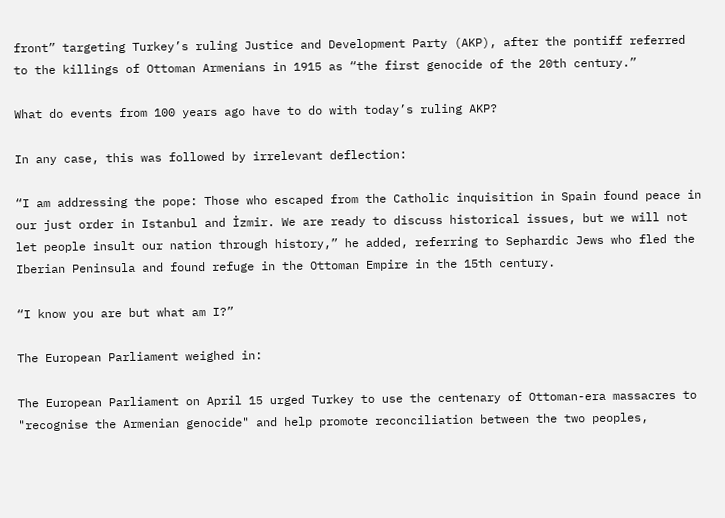front” targeting Turkey’s ruling Justice and Development Party (AKP), after the pontiff referred to the killings of Ottoman Armenians in 1915 as “the first genocide of the 20th century.”

What do events from 100 years ago have to do with today’s ruling AKP?

In any case, this was followed by irrelevant deflection:

“I am addressing the pope: Those who escaped from the Catholic inquisition in Spain found peace in our just order in Istanbul and İzmir. We are ready to discuss historical issues, but we will not let people insult our nation through history,” he added, referring to Sephardic Jews who fled the Iberian Peninsula and found refuge in the Ottoman Empire in the 15th century.

“I know you are but what am I?”

The European Parliament weighed in:

The European Parliament on April 15 urged Turkey to use the centenary of Ottoman-era massacres to "recognise the Armenian genocide" and help promote reconciliation between the two peoples,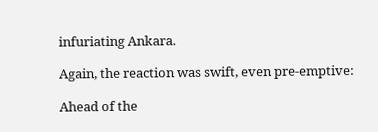infuriating Ankara.

Again, the reaction was swift, even pre-emptive:

Ahead of the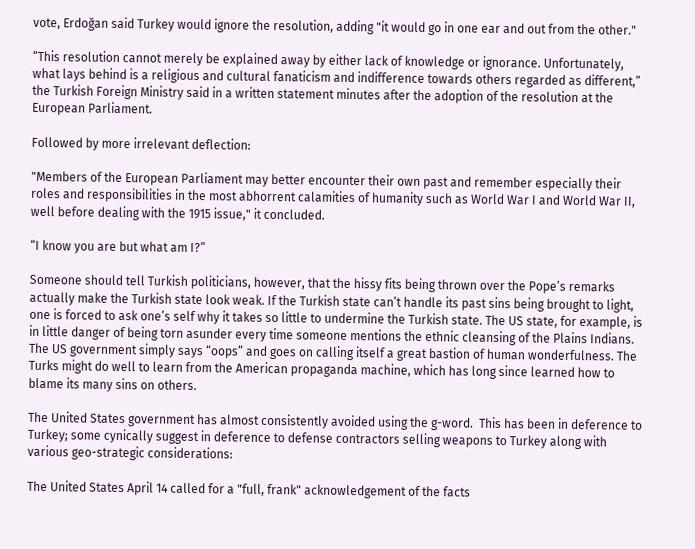vote, Erdoğan said Turkey would ignore the resolution, adding "it would go in one ear and out from the other."

“This resolution cannot merely be explained away by either lack of knowledge or ignorance. Unfortunately, what lays behind is a religious and cultural fanaticism and indifference towards others regarded as different,” the Turkish Foreign Ministry said in a written statement minutes after the adoption of the resolution at the European Parliament.

Followed by more irrelevant deflection:

"Members of the European Parliament may better encounter their own past and remember especially their roles and responsibilities in the most abhorrent calamities of humanity such as World War I and World War II, well before dealing with the 1915 issue," it concluded.

“I know you are but what am I?”

Someone should tell Turkish politicians, however, that the hissy fits being thrown over the Pope’s remarks actually make the Turkish state look weak. If the Turkish state can’t handle its past sins being brought to light, one is forced to ask one’s self why it takes so little to undermine the Turkish state. The US state, for example, is in little danger of being torn asunder every time someone mentions the ethnic cleansing of the Plains Indians. The US government simply says “oops” and goes on calling itself a great bastion of human wonderfulness. The Turks might do well to learn from the American propaganda machine, which has long since learned how to blame its many sins on others.

The United States government has almost consistently avoided using the g-word.  This has been in deference to Turkey; some cynically suggest in deference to defense contractors selling weapons to Turkey along with various geo-strategic considerations:

The United States April 14 called for a "full, frank" acknowledgement of the facts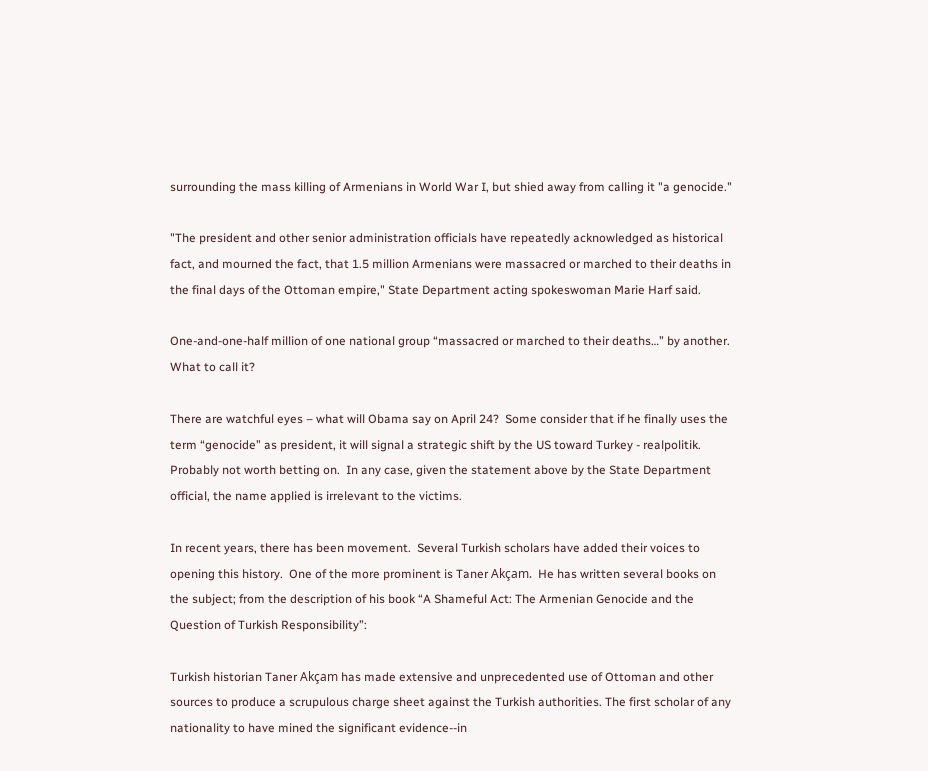surrounding the mass killing of Armenians in World War I, but shied away from calling it "a genocide."

"The president and other senior administration officials have repeatedly acknowledged as historical fact, and mourned the fact, that 1.5 million Armenians were massacred or marched to their deaths in the final days of the Ottoman empire," State Department acting spokeswoman Marie Harf said.

One-and-one-half million of one national group “massacred or marched to their deaths…” by another.  What to call it?

There are watchful eyes – what will Obama say on April 24?  Some consider that if he finally uses the term “genocide” as president, it will signal a strategic shift by the US toward Turkey - realpolitik.  Probably not worth betting on.  In any case, given the statement above by the State Department official, the name applied is irrelevant to the victims.

In recent years, there has been movement.  Several Turkish scholars have added their voices to opening this history.  One of the more prominent is Taner Akçam.  He has written several books on the subject; from the description of his book “A Shameful Act: The Armenian Genocide and the Question of Turkish Responsibility”:

Turkish historian Taner Akçam has made extensive and unprecedented use of Ottoman and other sources to produce a scrupulous charge sheet against the Turkish authorities. The first scholar of any nationality to have mined the significant evidence--in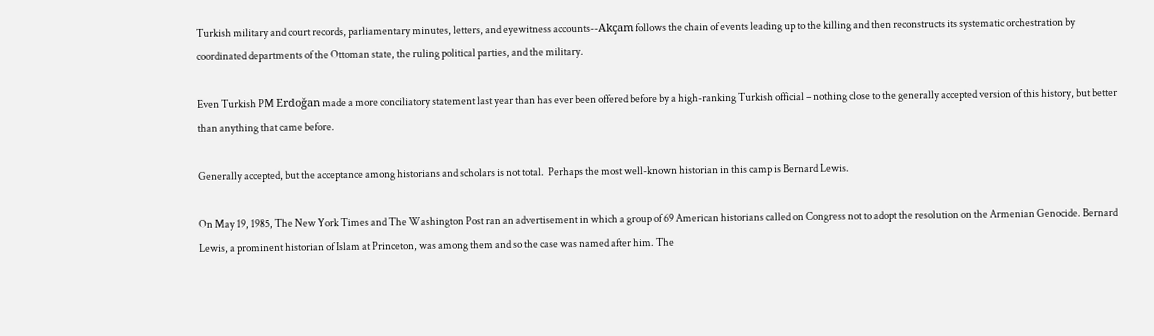Turkish military and court records, parliamentary minutes, letters, and eyewitness accounts--Akçam follows the chain of events leading up to the killing and then reconstructs its systematic orchestration by coordinated departments of the Ottoman state, the ruling political parties, and the military.

Even Turkish PM Erdoğan made a more conciliatory statement last year than has ever been offered before by a high-ranking Turkish official – nothing close to the generally accepted version of this history, but better than anything that came before.

Generally accepted, but the acceptance among historians and scholars is not total.  Perhaps the most well-known historian in this camp is Bernard Lewis.

On May 19, 1985, The New York Times and The Washington Post ran an advertisement in which a group of 69 American historians called on Congress not to adopt the resolution on the Armenian Genocide. Bernard Lewis, a prominent historian of Islam at Princeton, was among them and so the case was named after him. The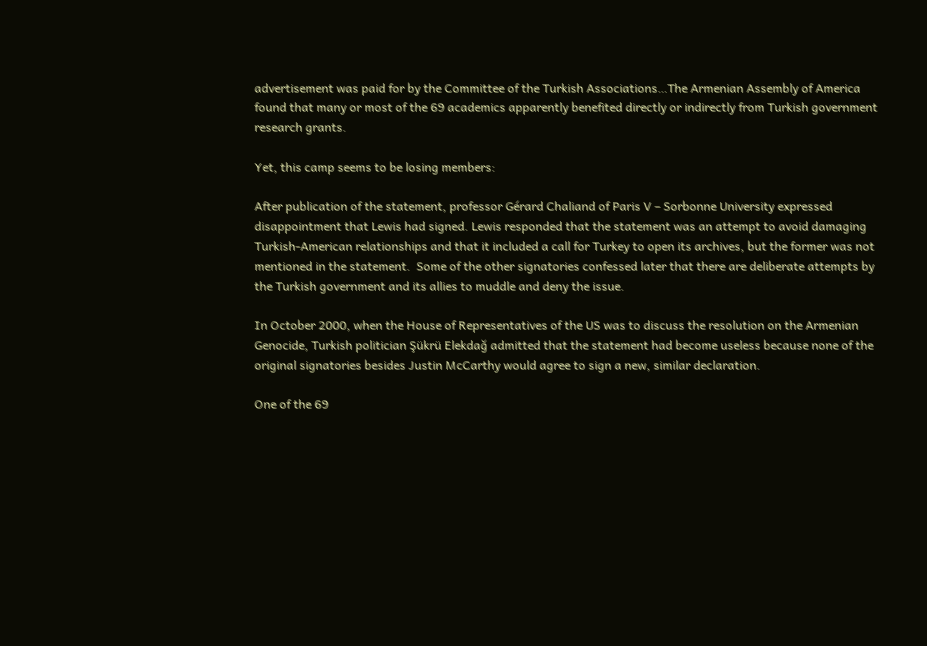advertisement was paid for by the Committee of the Turkish Associations…The Armenian Assembly of America found that many or most of the 69 academics apparently benefited directly or indirectly from Turkish government research grants.

Yet, this camp seems to be losing members:

After publication of the statement, professor Gérard Chaliand of Paris V – Sorbonne University expressed disappointment that Lewis had signed. Lewis responded that the statement was an attempt to avoid damaging Turkish-American relationships and that it included a call for Turkey to open its archives, but the former was not mentioned in the statement.  Some of the other signatories confessed later that there are deliberate attempts by the Turkish government and its allies to muddle and deny the issue.

In October 2000, when the House of Representatives of the US was to discuss the resolution on the Armenian Genocide, Turkish politician Şükrü Elekdağ admitted that the statement had become useless because none of the original signatories besides Justin McCarthy would agree to sign a new, similar declaration.

One of the 69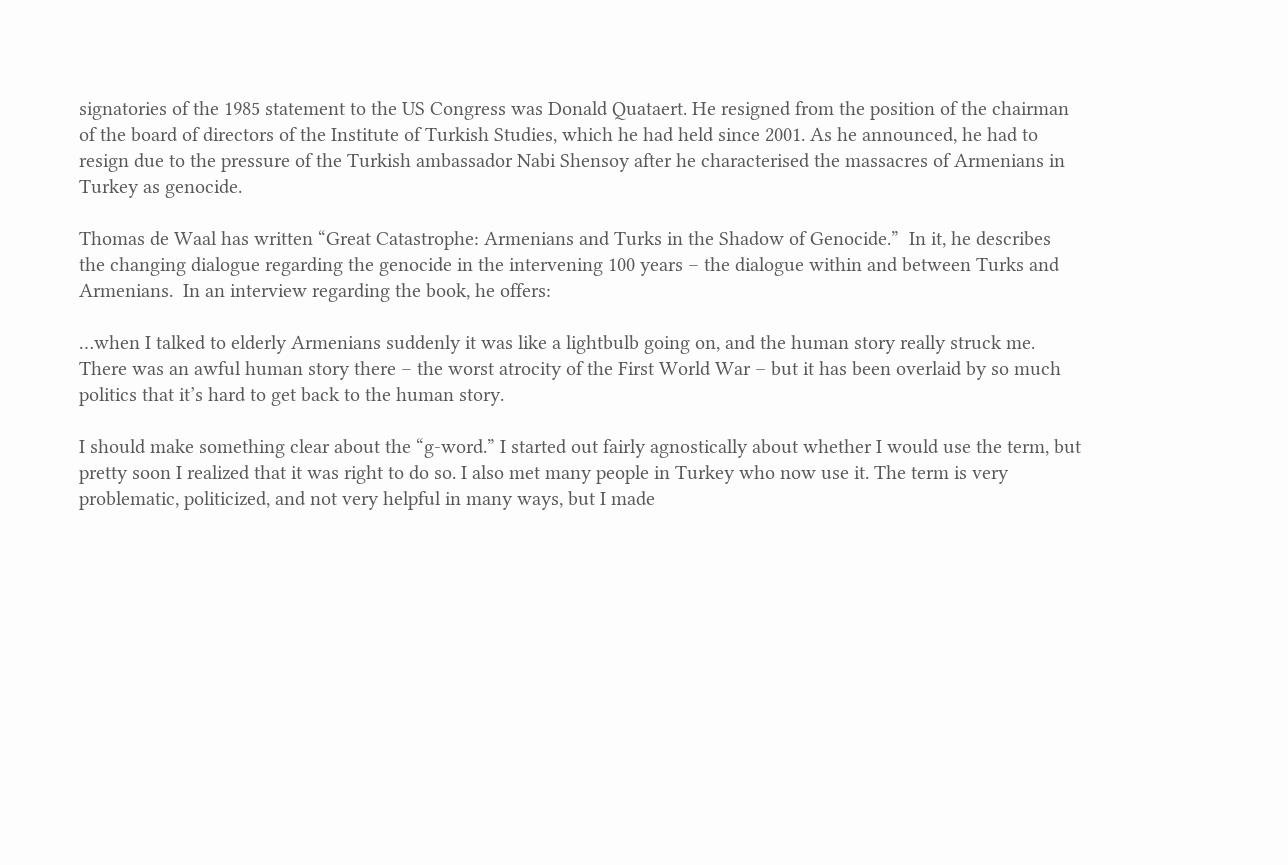signatories of the 1985 statement to the US Congress was Donald Quataert. He resigned from the position of the chairman of the board of directors of the Institute of Turkish Studies, which he had held since 2001. As he announced, he had to resign due to the pressure of the Turkish ambassador Nabi Shensoy after he characterised the massacres of Armenians in Turkey as genocide.

Thomas de Waal has written “Great Catastrophe: Armenians and Turks in the Shadow of Genocide.”  In it, he describes the changing dialogue regarding the genocide in the intervening 100 years – the dialogue within and between Turks and Armenians.  In an interview regarding the book, he offers:

…when I talked to elderly Armenians suddenly it was like a lightbulb going on, and the human story really struck me. There was an awful human story there – the worst atrocity of the First World War – but it has been overlaid by so much politics that it’s hard to get back to the human story.

I should make something clear about the “g-word.” I started out fairly agnostically about whether I would use the term, but pretty soon I realized that it was right to do so. I also met many people in Turkey who now use it. The term is very problematic, politicized, and not very helpful in many ways, but I made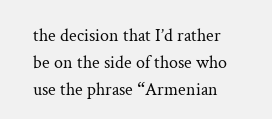the decision that I’d rather be on the side of those who use the phrase “Armenian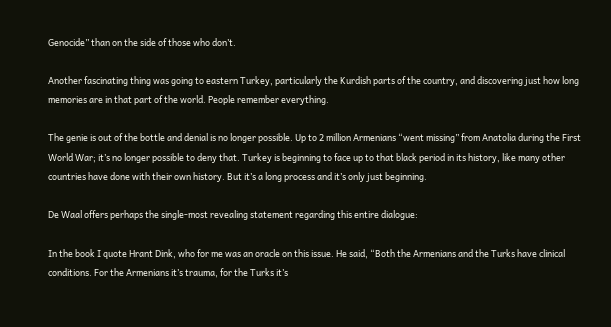Genocide” than on the side of those who don’t.

Another fascinating thing was going to eastern Turkey, particularly the Kurdish parts of the country, and discovering just how long memories are in that part of the world. People remember everything.

The genie is out of the bottle and denial is no longer possible. Up to 2 million Armenians “went missing” from Anatolia during the First World War; it’s no longer possible to deny that. Turkey is beginning to face up to that black period in its history, like many other countries have done with their own history. But it’s a long process and it’s only just beginning.

De Waal offers perhaps the single-most revealing statement regarding this entire dialogue:

In the book I quote Hrant Dink, who for me was an oracle on this issue. He said, “Both the Armenians and the Turks have clinical conditions. For the Armenians it’s trauma, for the Turks it’s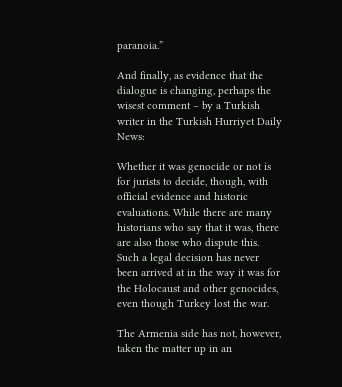paranoia.”

And finally, as evidence that the dialogue is changing, perhaps the wisest comment – by a Turkish writer in the Turkish Hurriyet Daily News:

Whether it was genocide or not is for jurists to decide, though, with official evidence and historic evaluations. While there are many historians who say that it was, there are also those who dispute this. Such a legal decision has never been arrived at in the way it was for the Holocaust and other genocides, even though Turkey lost the war.

The Armenia side has not, however, taken the matter up in an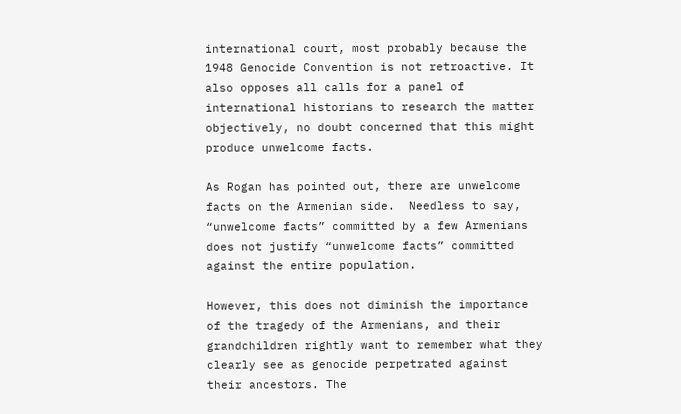international court, most probably because the 1948 Genocide Convention is not retroactive. It also opposes all calls for a panel of international historians to research the matter objectively, no doubt concerned that this might produce unwelcome facts.

As Rogan has pointed out, there are unwelcome facts on the Armenian side.  Needless to say, “unwelcome facts” committed by a few Armenians does not justify “unwelcome facts” committed against the entire population.

However, this does not diminish the importance of the tragedy of the Armenians, and their grandchildren rightly want to remember what they clearly see as genocide perpetrated against their ancestors. The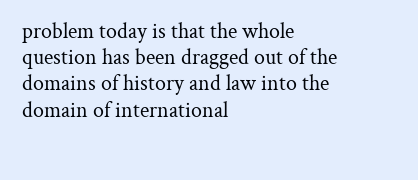problem today is that the whole question has been dragged out of the domains of history and law into the domain of international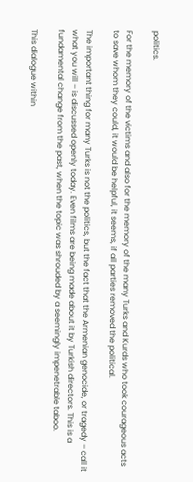politics.

For the memory of the victims and also for the memory of the many Turks and Kurds who took courageous acts to save whom they could, it would be helpful, it seems, if all parties removed the political.

The important thing for many Turks is not the politics, but the fact that the Armenian genocide, or tragedy – call it what you will – is discussed openly today. Even films are being made about it by Turkish directors. This is a fundamental change from the past, when the topic was shrouded by a seemingly impenetrable taboo.

This dialogue within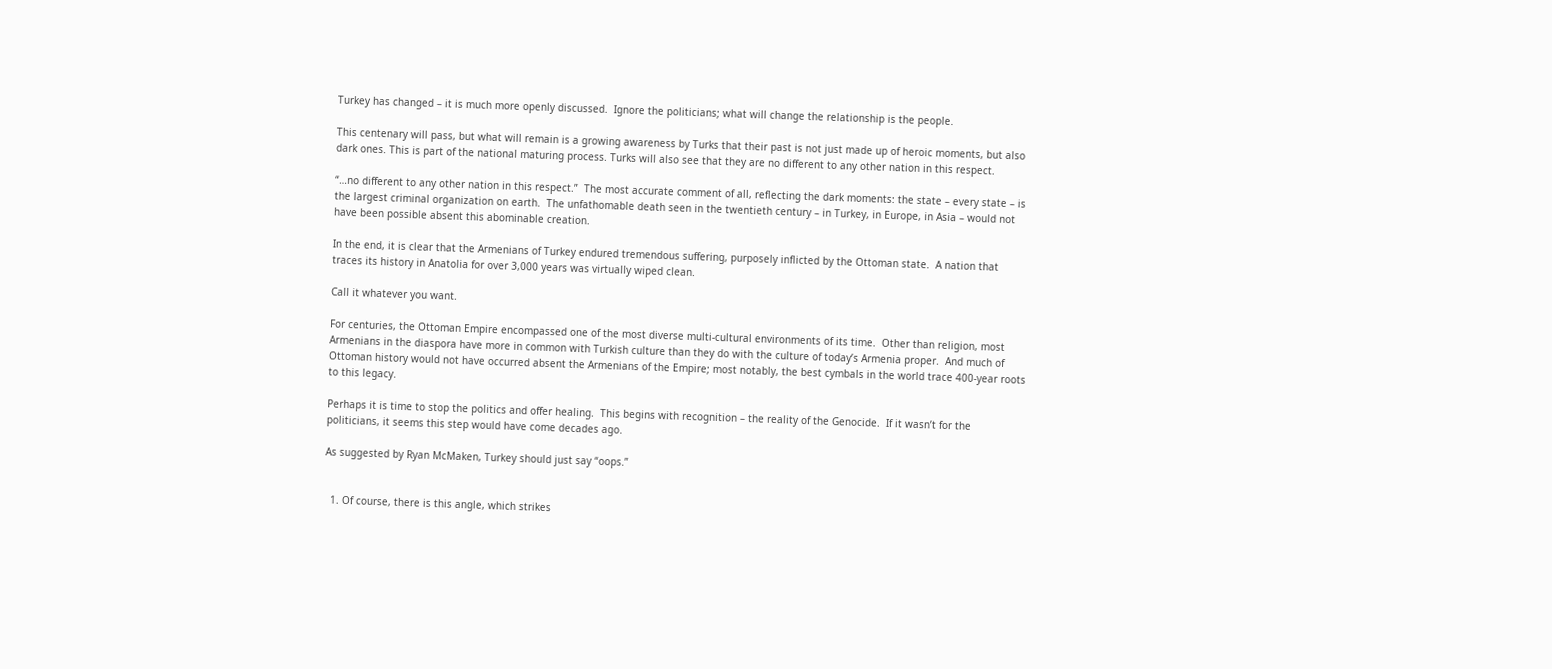Turkey has changed – it is much more openly discussed.  Ignore the politicians; what will change the relationship is the people.

This centenary will pass, but what will remain is a growing awareness by Turks that their past is not just made up of heroic moments, but also dark ones. This is part of the national maturing process. Turks will also see that they are no different to any other nation in this respect.

“…no different to any other nation in this respect.”  The most accurate comment of all, reflecting the dark moments: the state – every state – is the largest criminal organization on earth.  The unfathomable death seen in the twentieth century – in Turkey, in Europe, in Asia – would not have been possible absent this abominable creation.

In the end, it is clear that the Armenians of Turkey endured tremendous suffering, purposely inflicted by the Ottoman state.  A nation that traces its history in Anatolia for over 3,000 years was virtually wiped clean.

Call it whatever you want.

For centuries, the Ottoman Empire encompassed one of the most diverse multi-cultural environments of its time.  Other than religion, most Armenians in the diaspora have more in common with Turkish culture than they do with the culture of today’s Armenia proper.  And much of Ottoman history would not have occurred absent the Armenians of the Empire; most notably, the best cymbals in the world trace 400-year roots to this legacy.

Perhaps it is time to stop the politics and offer healing.  This begins with recognition – the reality of the Genocide.  If it wasn’t for the politicians, it seems this step would have come decades ago.

As suggested by Ryan McMaken, Turkey should just say “oops.”


  1. Of course, there is this angle, which strikes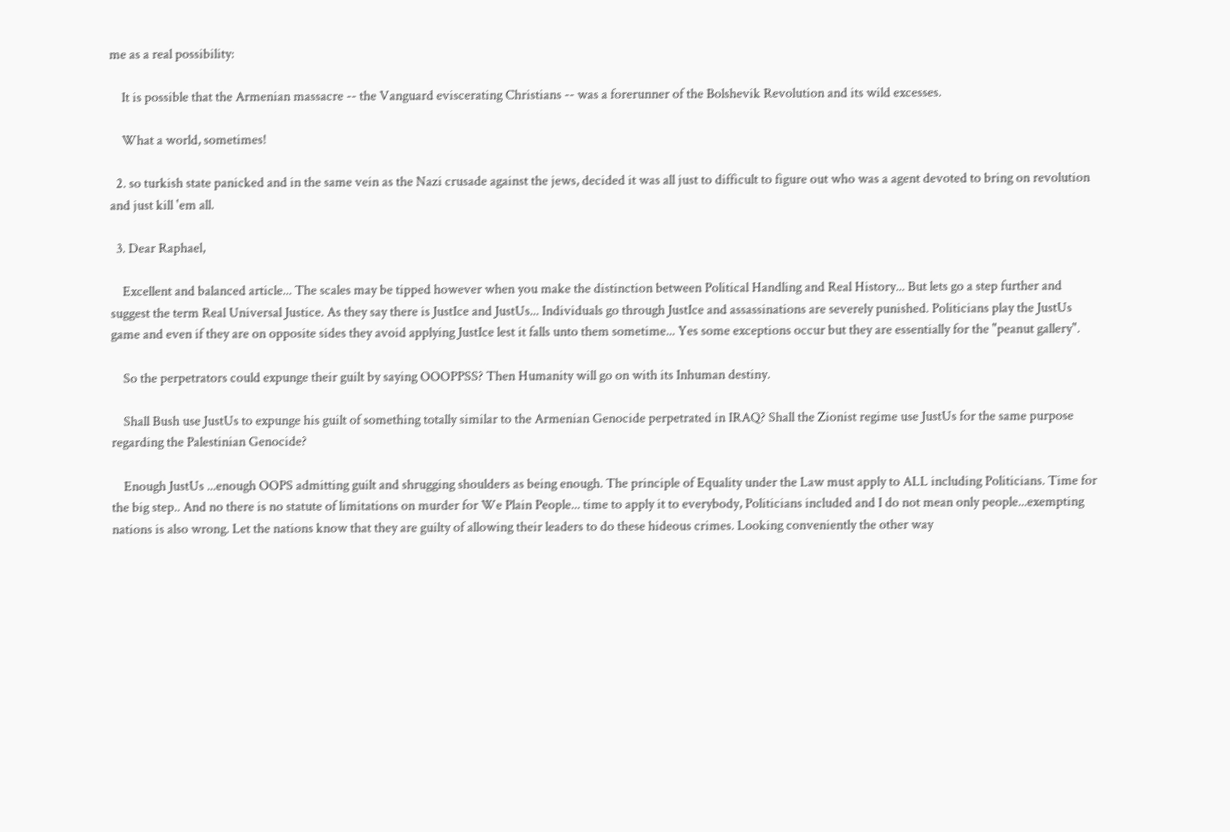me as a real possibility:

    It is possible that the Armenian massacre -- the Vanguard eviscerating Christians -- was a forerunner of the Bolshevik Revolution and its wild excesses.

    What a world, sometimes!

  2. so turkish state panicked and in the same vein as the Nazi crusade against the jews, decided it was all just to difficult to figure out who was a agent devoted to bring on revolution and just kill 'em all.

  3. Dear Raphael,

    Excellent and balanced article... The scales may be tipped however when you make the distinction between Political Handling and Real History... But lets go a step further and suggest the term Real Universal Justice. As they say there is JustIce and JustUs... Individuals go through JustIce and assassinations are severely punished. Politicians play the JustUs game and even if they are on opposite sides they avoid applying JustIce lest it falls unto them sometime... Yes some exceptions occur but they are essentially for the "peanut gallery".

    So the perpetrators could expunge their guilt by saying OOOPPSS? Then Humanity will go on with its Inhuman destiny.

    Shall Bush use JustUs to expunge his guilt of something totally similar to the Armenian Genocide perpetrated in IRAQ? Shall the Zionist regime use JustUs for the same purpose regarding the Palestinian Genocide?

    Enough JustUs ...enough OOPS admitting guilt and shrugging shoulders as being enough. The principle of Equality under the Law must apply to ALL including Politicians. Time for the big step.. And no there is no statute of limitations on murder for We Plain People... time to apply it to everybody, Politicians included and I do not mean only people...exempting nations is also wrong. Let the nations know that they are guilty of allowing their leaders to do these hideous crimes. Looking conveniently the other way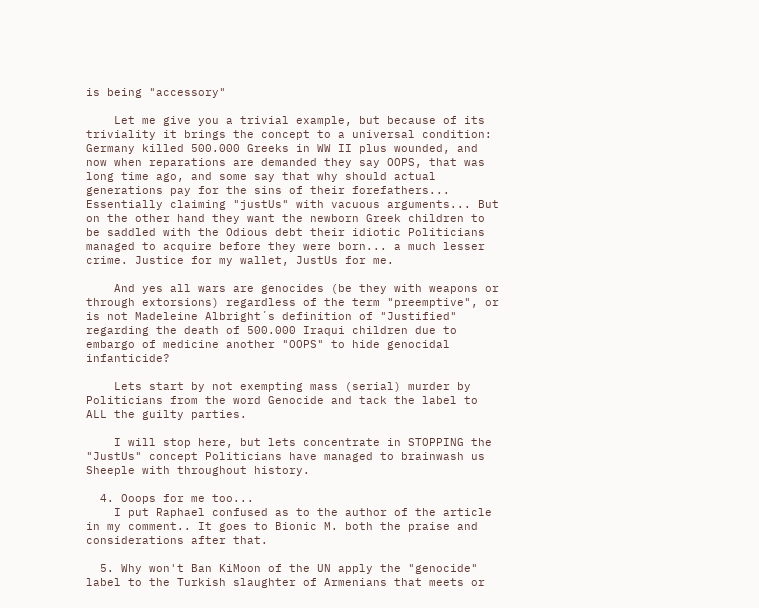is being "accessory"

    Let me give you a trivial example, but because of its triviality it brings the concept to a universal condition: Germany killed 500.000 Greeks in WW II plus wounded, and now when reparations are demanded they say OOPS, that was long time ago, and some say that why should actual generations pay for the sins of their forefathers... Essentially claiming "justUs" with vacuous arguments... But on the other hand they want the newborn Greek children to be saddled with the Odious debt their idiotic Politicians managed to acquire before they were born... a much lesser crime. Justice for my wallet, JustUs for me.

    And yes all wars are genocides (be they with weapons or through extorsions) regardless of the term "preemptive", or is not Madeleine Albright´s definition of "Justified" regarding the death of 500.000 Iraqui children due to embargo of medicine another "OOPS" to hide genocidal infanticide?

    Lets start by not exempting mass (serial) murder by Politicians from the word Genocide and tack the label to ALL the guilty parties.

    I will stop here, but lets concentrate in STOPPING the "JustUs" concept Politicians have managed to brainwash us Sheeple with throughout history.

  4. Ooops for me too...
    I put Raphael confused as to the author of the article in my comment.. It goes to Bionic M. both the praise and considerations after that.

  5. Why won't Ban KiMoon of the UN apply the "genocide" label to the Turkish slaughter of Armenians that meets or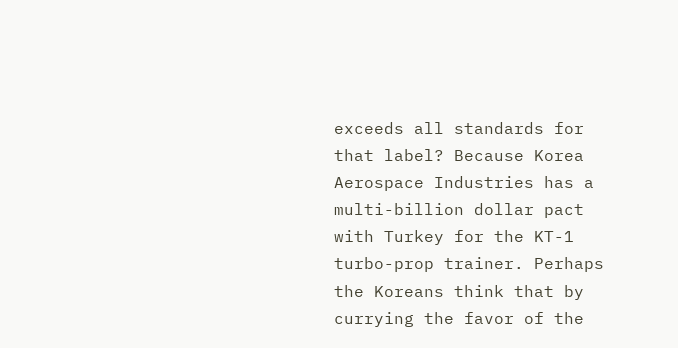exceeds all standards for that label? Because Korea Aerospace Industries has a multi-billion dollar pact with Turkey for the KT-1 turbo-prop trainer. Perhaps the Koreans think that by currying the favor of the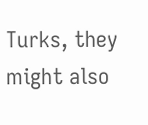Turks, they might also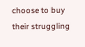choose to buy their struggling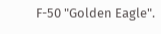F-50 "Golden Eagle".